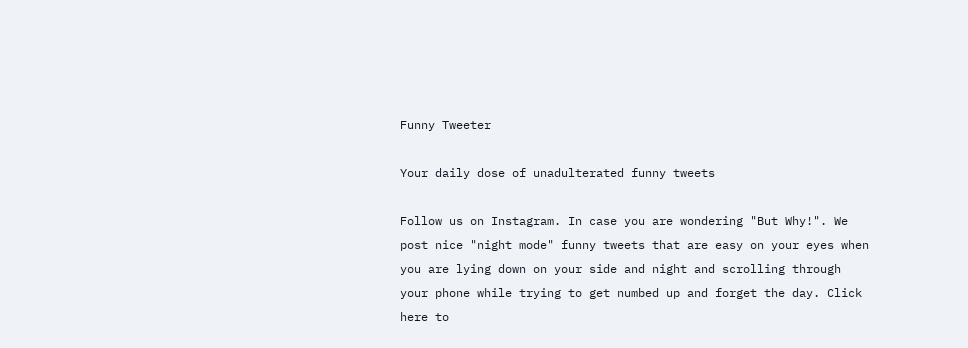Funny Tweeter

Your daily dose of unadulterated funny tweets

Follow us on Instagram. In case you are wondering "But Why!". We post nice "night mode" funny tweets that are easy on your eyes when you are lying down on your side and night and scrolling through your phone while trying to get numbed up and forget the day. Click here to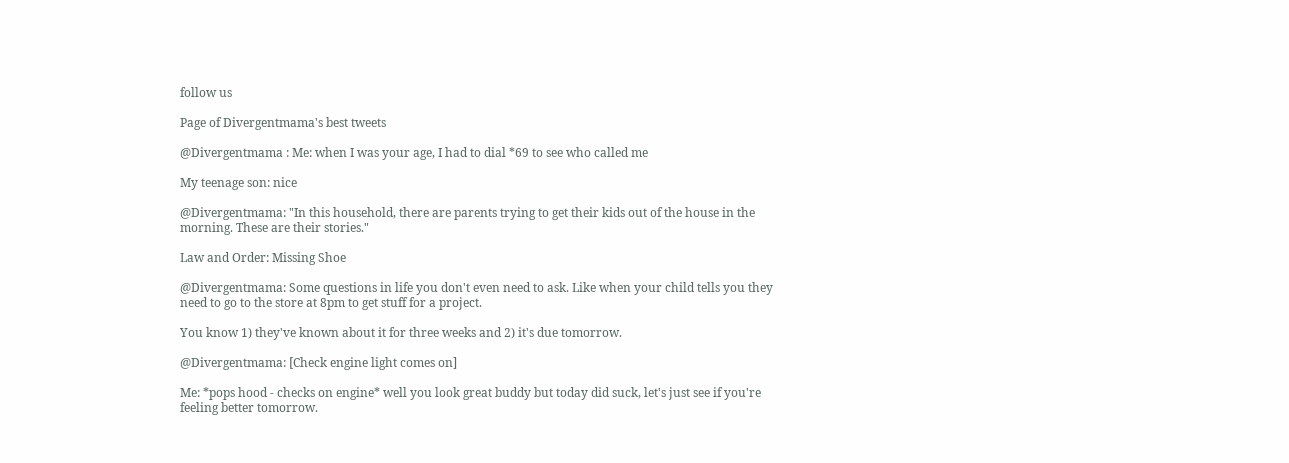follow us

Page of Divergentmama's best tweets

@Divergentmama : Me: when I was your age, I had to dial *69 to see who called me

My teenage son: nice

@Divergentmama: "In this household, there are parents trying to get their kids out of the house in the morning. These are their stories."

Law and Order: Missing Shoe

@Divergentmama: Some questions in life you don't even need to ask. Like when your child tells you they need to go to the store at 8pm to get stuff for a project.

You know 1) they've known about it for three weeks and 2) it's due tomorrow.

@Divergentmama: [Check engine light comes on]

Me: *pops hood - checks on engine* well you look great buddy but today did suck, let's just see if you're feeling better tomorrow.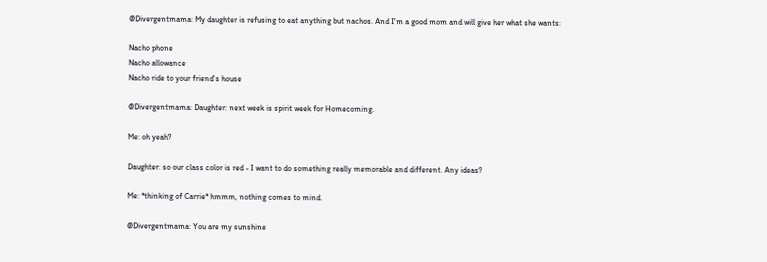@Divergentmama: My daughter is refusing to eat anything but nachos. And I'm a good mom and will give her what she wants:

Nacho phone
Nacho allowance
Nacho ride to your friend's house

@Divergentmama: Daughter: next week is spirit week for Homecoming.

Me: oh yeah?

Daughter: so our class color is red - I want to do something really memorable and different. Any ideas?

Me: *thinking of Carrie* hmmm, nothing comes to mind.

@Divergentmama: You are my sunshine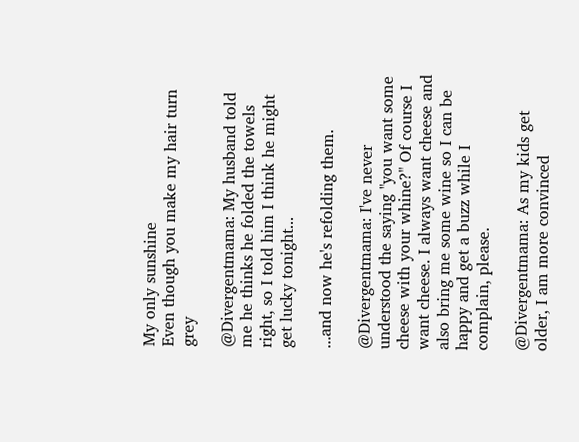My only sunshine
Even though you make my hair turn grey

@Divergentmama: My husband told me he thinks he folded the towels right, so I told him I think he might get lucky tonight...

...and now he's refolding them.

@Divergentmama: I've never understood the saying "you want some cheese with your whine?" Of course I want cheese. I always want cheese and also bring me some wine so I can be happy and get a buzz while I complain, please.

@Divergentmama: As my kids get older, I am more convinced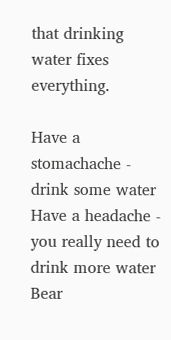that drinking water fixes everything.

Have a stomachache - drink some water
Have a headache - you really need to drink more water
Bear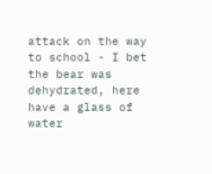attack on the way to school - I bet the bear was dehydrated, here have a glass of water